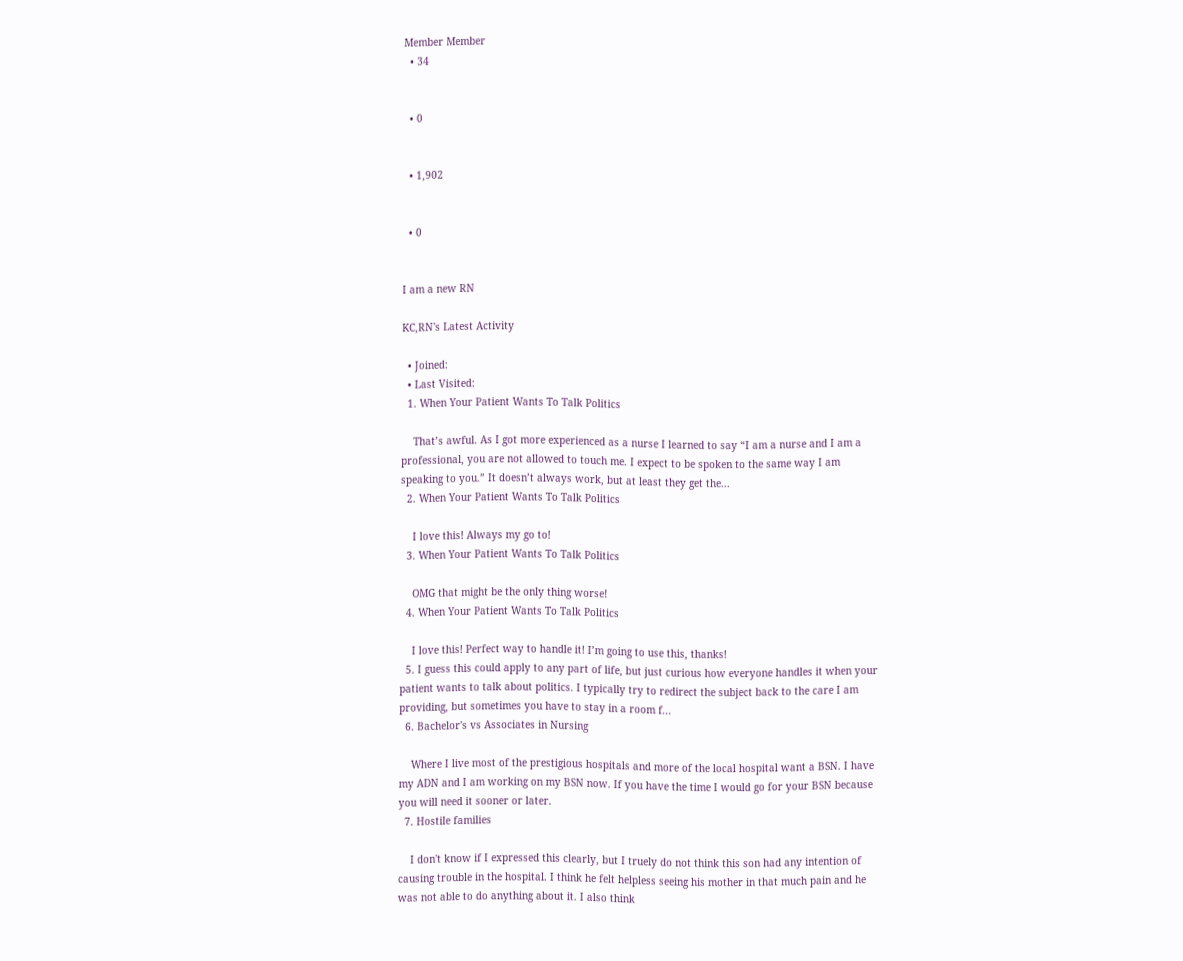Member Member
  • 34


  • 0


  • 1,902


  • 0


I am a new RN

KC,RN's Latest Activity

  • Joined:
  • Last Visited:
  1. When Your Patient Wants To Talk Politics

    That’s awful. As I got more experienced as a nurse I learned to say “I am a nurse and I am a professional, you are not allowed to touch me. I expect to be spoken to the same way I am speaking to you.” It doesn’t always work, but at least they get the...
  2. When Your Patient Wants To Talk Politics

    I love this! Always my go to!
  3. When Your Patient Wants To Talk Politics

    OMG that might be the only thing worse!
  4. When Your Patient Wants To Talk Politics

    I love this! Perfect way to handle it! I’m going to use this, thanks!
  5. I guess this could apply to any part of life, but just curious how everyone handles it when your patient wants to talk about politics. I typically try to redirect the subject back to the care I am providing, but sometimes you have to stay in a room f...
  6. Bachelor's vs Associates in Nursing

    Where I live most of the prestigious hospitals and more of the local hospital want a BSN. I have my ADN and I am working on my BSN now. If you have the time I would go for your BSN because you will need it sooner or later.
  7. Hostile families

    I don't know if I expressed this clearly, but I truely do not think this son had any intention of causing trouble in the hospital. I think he felt helpless seeing his mother in that much pain and he was not able to do anything about it. I also think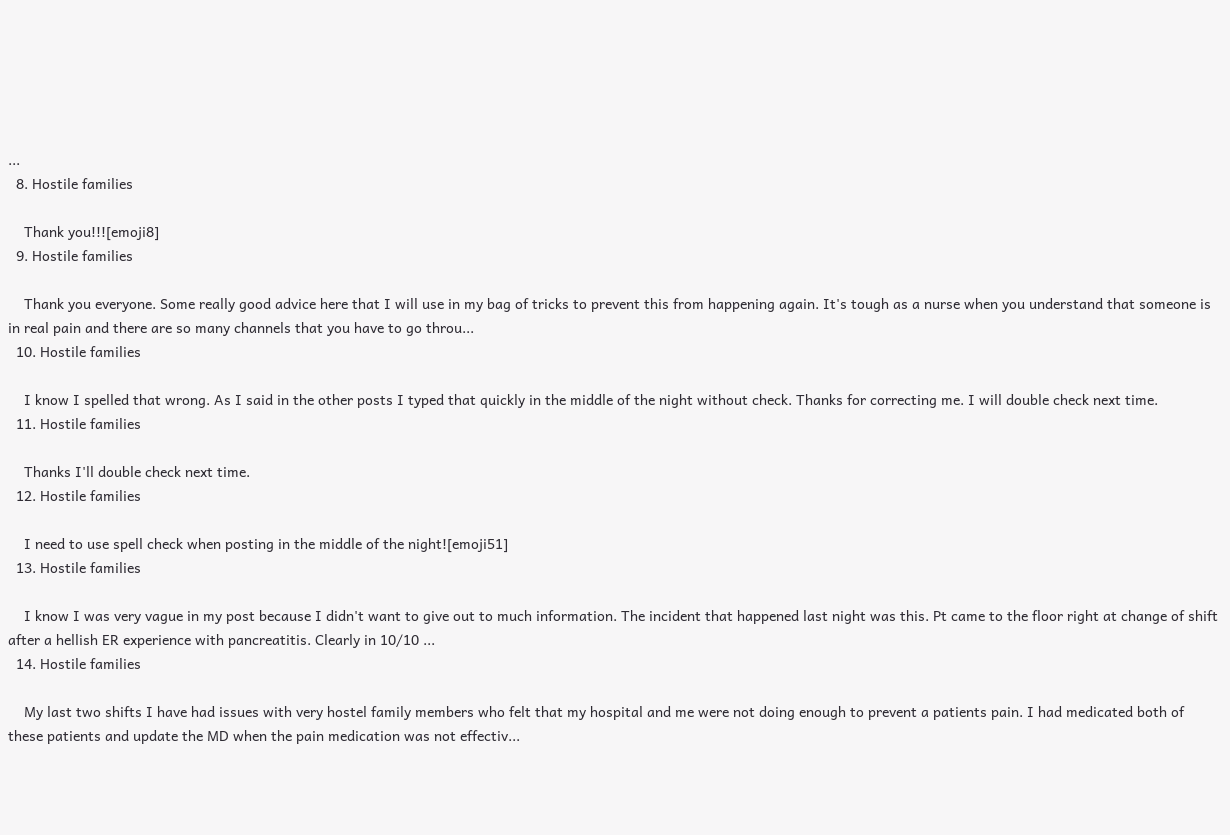...
  8. Hostile families

    Thank you!!![emoji8]
  9. Hostile families

    Thank you everyone. Some really good advice here that I will use in my bag of tricks to prevent this from happening again. It's tough as a nurse when you understand that someone is in real pain and there are so many channels that you have to go throu...
  10. Hostile families

    I know I spelled that wrong. As I said in the other posts I typed that quickly in the middle of the night without check. Thanks for correcting me. I will double check next time.
  11. Hostile families

    Thanks I'll double check next time.
  12. Hostile families

    I need to use spell check when posting in the middle of the night![emoji51]
  13. Hostile families

    I know I was very vague in my post because I didn't want to give out to much information. The incident that happened last night was this. Pt came to the floor right at change of shift after a hellish ER experience with pancreatitis. Clearly in 10/10 ...
  14. Hostile families

    My last two shifts I have had issues with very hostel family members who felt that my hospital and me were not doing enough to prevent a patients pain. I had medicated both of these patients and update the MD when the pain medication was not effectiv...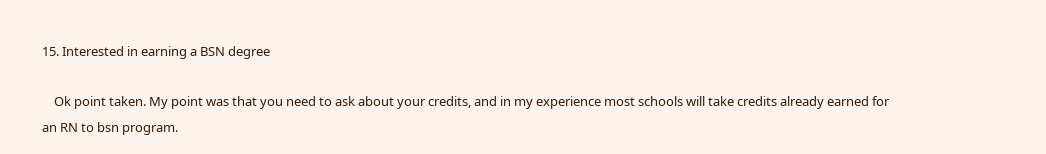15. Interested in earning a BSN degree

    Ok point taken. My point was that you need to ask about your credits, and in my experience most schools will take credits already earned for an RN to bsn program.